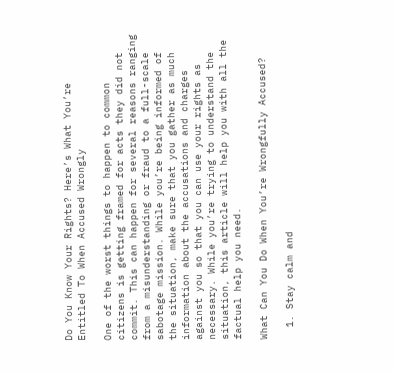Do You Know Your Rights? Here’s What You’re Entitled To When Accused Wrongly

One of the worst things to happen to common citizens is getting framed for acts they did not commit. This can happen for several reasons ranging from a misunderstanding or fraud to a full-scale sabotage mission. While you’re being informed of the situation, make sure that you gather as much information about the accusations and charges against you so that you can use your rights as necessary. While you’re trying to understand the situation, this article will help you with all the factual help you need.

What Can You Do When You’re Wrongfully Accused?

  1. Stay calm and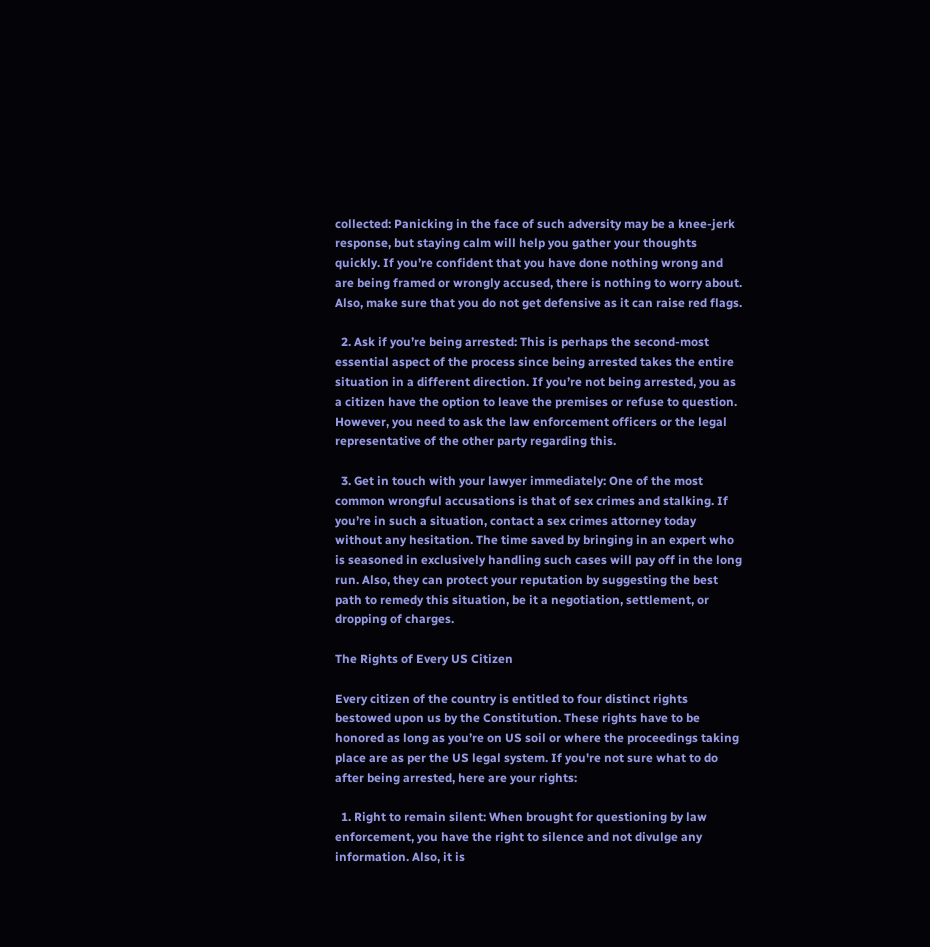collected: Panicking in the face of such adversity may be a knee-jerk response, but staying calm will help you gather your thoughts quickly. If you’re confident that you have done nothing wrong and are being framed or wrongly accused, there is nothing to worry about. Also, make sure that you do not get defensive as it can raise red flags.

  2. Ask if you’re being arrested: This is perhaps the second-most essential aspect of the process since being arrested takes the entire situation in a different direction. If you’re not being arrested, you as a citizen have the option to leave the premises or refuse to question. However, you need to ask the law enforcement officers or the legal representative of the other party regarding this.

  3. Get in touch with your lawyer immediately: One of the most common wrongful accusations is that of sex crimes and stalking. If you’re in such a situation, contact a sex crimes attorney today without any hesitation. The time saved by bringing in an expert who is seasoned in exclusively handling such cases will pay off in the long run. Also, they can protect your reputation by suggesting the best path to remedy this situation, be it a negotiation, settlement, or dropping of charges.

The Rights of Every US Citizen

Every citizen of the country is entitled to four distinct rights bestowed upon us by the Constitution. These rights have to be honored as long as you’re on US soil or where the proceedings taking place are as per the US legal system. If you're not sure what to do after being arrested, here are your rights:

  1. Right to remain silent: When brought for questioning by law enforcement, you have the right to silence and not divulge any information. Also, it is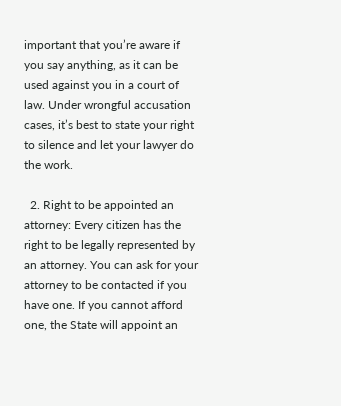important that you’re aware if you say anything, as it can be used against you in a court of law. Under wrongful accusation cases, it’s best to state your right to silence and let your lawyer do the work.

  2. Right to be appointed an attorney: Every citizen has the right to be legally represented by an attorney. You can ask for your attorney to be contacted if you have one. If you cannot afford one, the State will appoint an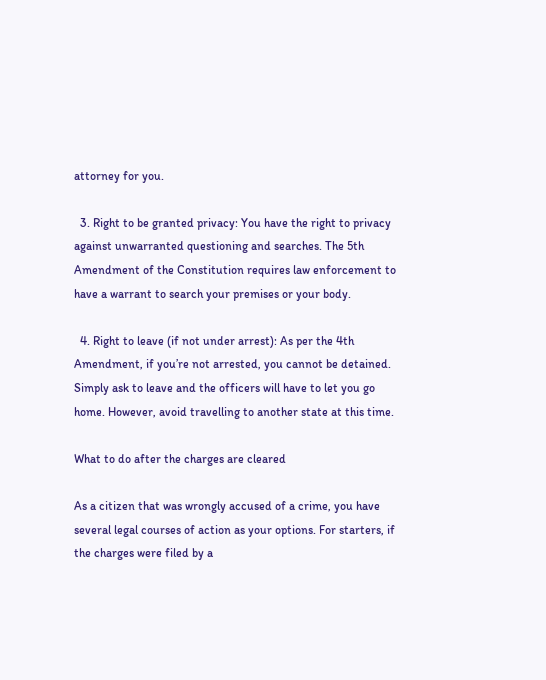attorney for you.

  3. Right to be granted privacy: You have the right to privacy against unwarranted questioning and searches. The 5th Amendment of the Constitution requires law enforcement to have a warrant to search your premises or your body.

  4. Right to leave (if not under arrest): As per the 4th Amendment, if you’re not arrested, you cannot be detained. Simply ask to leave and the officers will have to let you go home. However, avoid travelling to another state at this time.

What to do after the charges are cleared

As a citizen that was wrongly accused of a crime, you have several legal courses of action as your options. For starters, if the charges were filed by a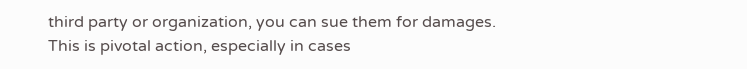third party or organization, you can sue them for damages. This is pivotal action, especially in cases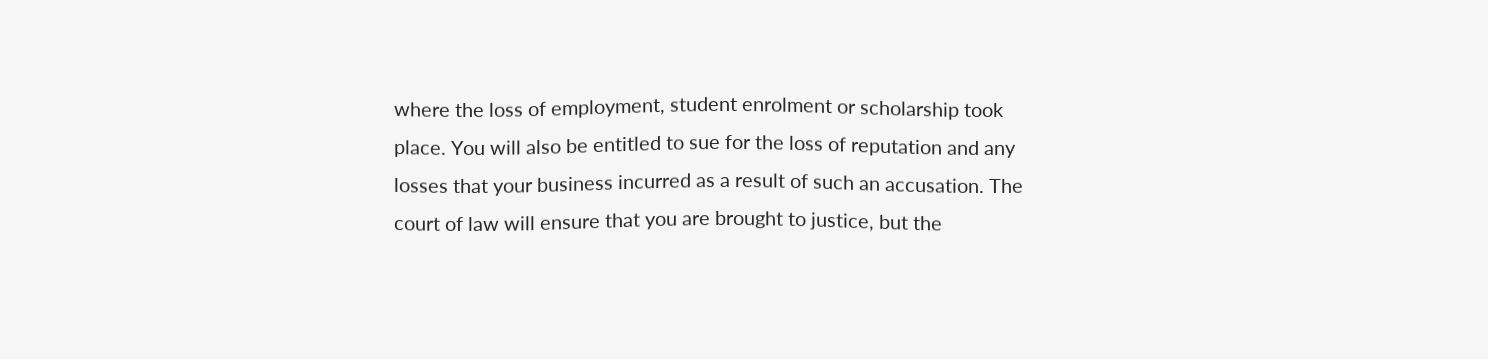where the loss of employment, student enrolment or scholarship took place. You will also be entitled to sue for the loss of reputation and any losses that your business incurred as a result of such an accusation. The court of law will ensure that you are brought to justice, but the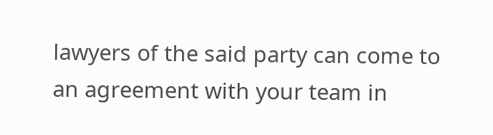lawyers of the said party can come to an agreement with your team in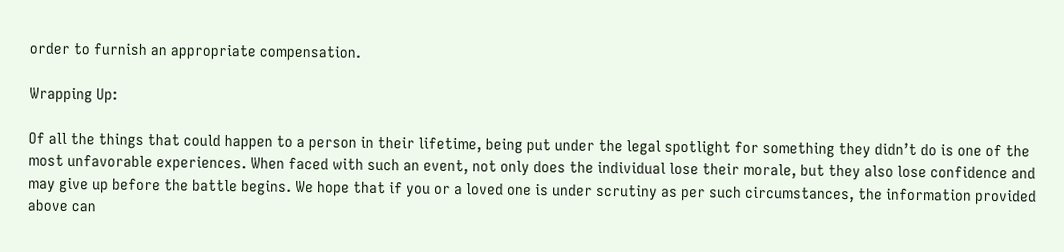order to furnish an appropriate compensation.

Wrapping Up:

Of all the things that could happen to a person in their lifetime, being put under the legal spotlight for something they didn’t do is one of the most unfavorable experiences. When faced with such an event, not only does the individual lose their morale, but they also lose confidence and may give up before the battle begins. We hope that if you or a loved one is under scrutiny as per such circumstances, the information provided above can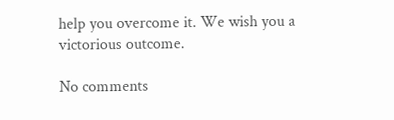help you overcome it. We wish you a victorious outcome.

No comments